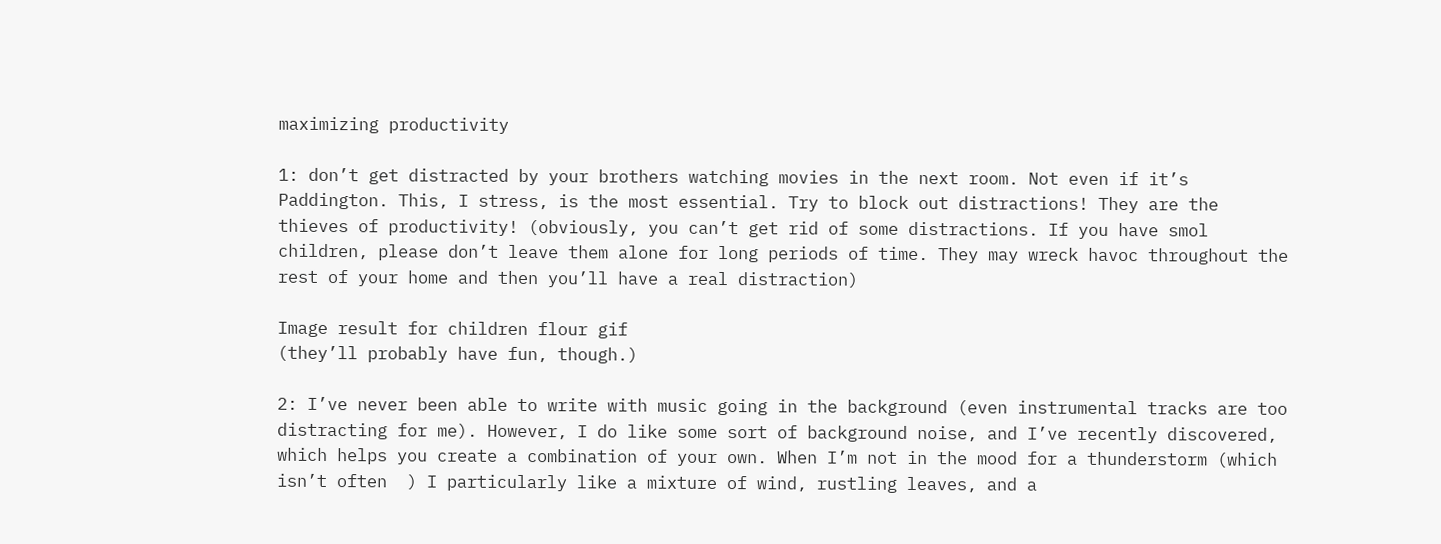maximizing productivity

1: don’t get distracted by your brothers watching movies in the next room. Not even if it’s Paddington. This, I stress, is the most essential. Try to block out distractions! They are the thieves of productivity! (obviously, you can’t get rid of some distractions. If you have smol children, please don’t leave them alone for long periods of time. They may wreck havoc throughout the rest of your home and then you’ll have a real distraction)

Image result for children flour gif
(they’ll probably have fun, though.)

2: I’ve never been able to write with music going in the background (even instrumental tracks are too distracting for me). However, I do like some sort of background noise, and I’ve recently discovered, which helps you create a combination of your own. When I’m not in the mood for a thunderstorm (which isn’t often  ) I particularly like a mixture of wind, rustling leaves, and a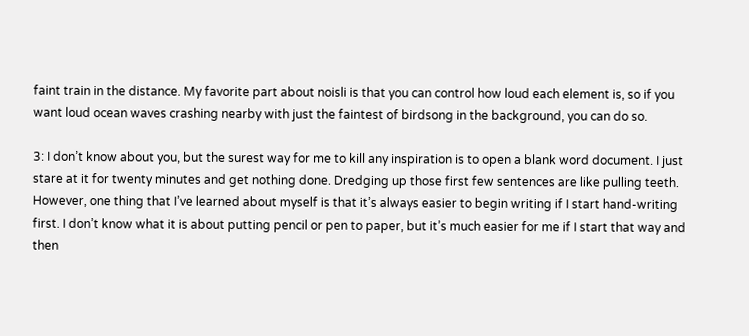faint train in the distance. My favorite part about noisli is that you can control how loud each element is, so if you want loud ocean waves crashing nearby with just the faintest of birdsong in the background, you can do so.

3: I don’t know about you, but the surest way for me to kill any inspiration is to open a blank word document. I just stare at it for twenty minutes and get nothing done. Dredging up those first few sentences are like pulling teeth. However, one thing that I’ve learned about myself is that it’s always easier to begin writing if I start hand-writing first. I don’t know what it is about putting pencil or pen to paper, but it’s much easier for me if I start that way and then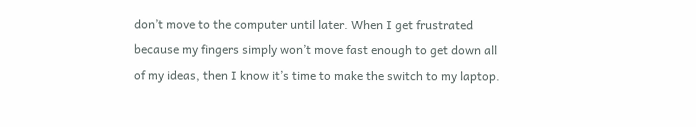don’t move to the computer until later. When I get frustrated because my fingers simply won’t move fast enough to get down all of my ideas, then I know it’s time to make the switch to my laptop.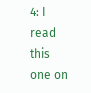4: I read this one on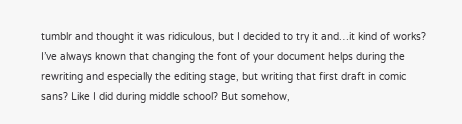tumblr and thought it was ridiculous, but I decided to try it and…it kind of works? I’ve always known that changing the font of your document helps during the rewriting and especially the editing stage, but writing that first draft in comic sans? Like I did during middle school? But somehow,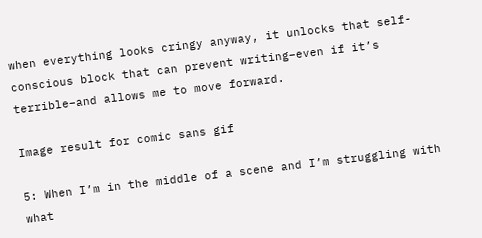when everything looks cringy anyway, it unlocks that self-conscious block that can prevent writing–even if it’s terrible–and allows me to move forward.

Image result for comic sans gif

5: When I’m in the middle of a scene and I’m struggling with what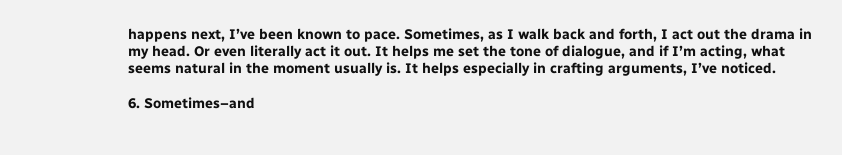happens next, I’ve been known to pace. Sometimes, as I walk back and forth, I act out the drama in my head. Or even literally act it out. It helps me set the tone of dialogue, and if I’m acting, what seems natural in the moment usually is. It helps especially in crafting arguments, I’ve noticed.

6. Sometimes–and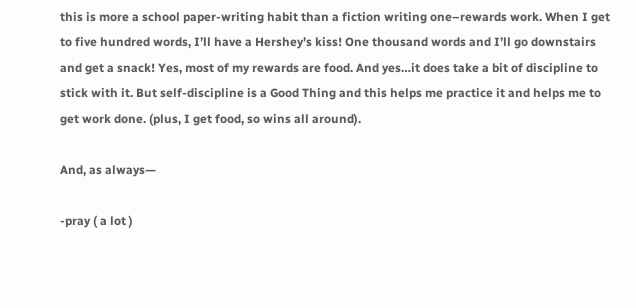this is more a school paper-writing habit than a fiction writing one–rewards work. When I get to five hundred words, I’ll have a Hershey’s kiss! One thousand words and I’ll go downstairs and get a snack! Yes, most of my rewards are food. And yes…it does take a bit of discipline to stick with it. But self-discipline is a Good Thing and this helps me practice it and helps me to get work done. (plus, I get food, so wins all around).

And, as always—

-pray ( a lot )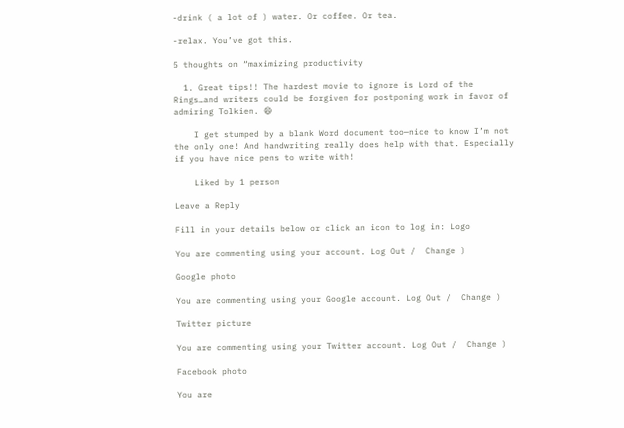-drink ( a lot of ) water. Or coffee. Or tea.

-relax. You’ve got this.

5 thoughts on “maximizing productivity

  1. Great tips!! The hardest movie to ignore is Lord of the Rings…and writers could be forgiven for postponing work in favor of admiring Tolkien. 😄

    I get stumped by a blank Word document too—nice to know I’m not the only one! And handwriting really does help with that. Especially if you have nice pens to write with!

    Liked by 1 person

Leave a Reply

Fill in your details below or click an icon to log in: Logo

You are commenting using your account. Log Out /  Change )

Google photo

You are commenting using your Google account. Log Out /  Change )

Twitter picture

You are commenting using your Twitter account. Log Out /  Change )

Facebook photo

You are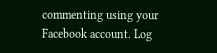commenting using your Facebook account. Log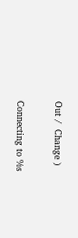Out /  Change )

Connecting to %s